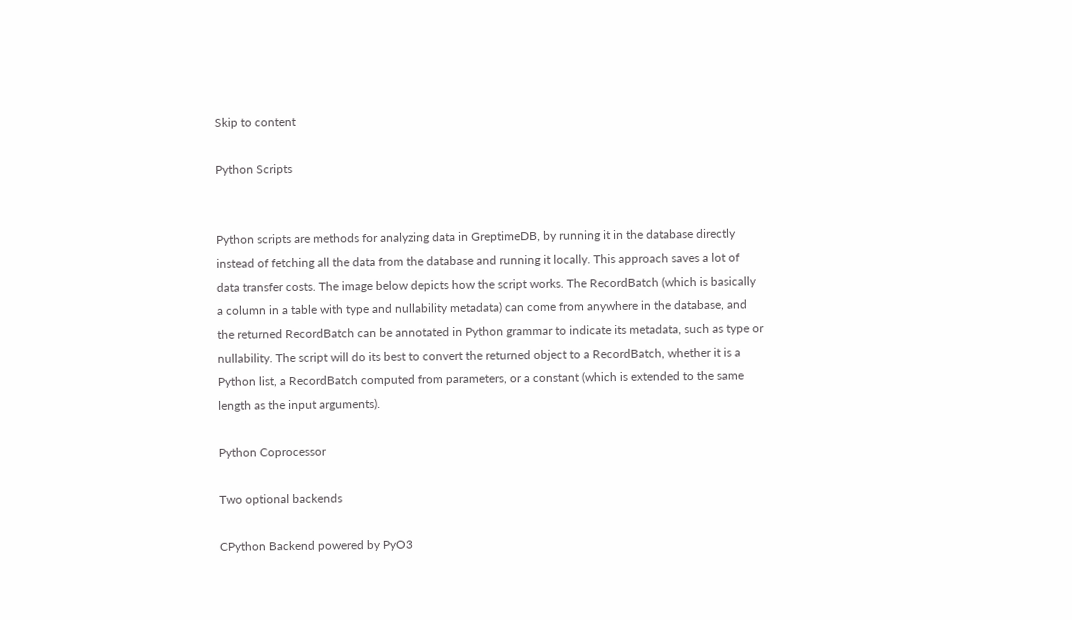Skip to content

Python Scripts


Python scripts are methods for analyzing data in GreptimeDB, by running it in the database directly instead of fetching all the data from the database and running it locally. This approach saves a lot of data transfer costs. The image below depicts how the script works. The RecordBatch (which is basically a column in a table with type and nullability metadata) can come from anywhere in the database, and the returned RecordBatch can be annotated in Python grammar to indicate its metadata, such as type or nullability. The script will do its best to convert the returned object to a RecordBatch, whether it is a Python list, a RecordBatch computed from parameters, or a constant (which is extended to the same length as the input arguments).

Python Coprocessor

Two optional backends

CPython Backend powered by PyO3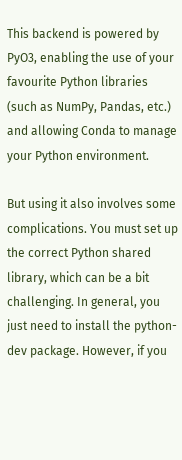This backend is powered by PyO3, enabling the use of your favourite Python libraries (such as NumPy, Pandas, etc.) and allowing Conda to manage your Python environment.

But using it also involves some complications. You must set up the correct Python shared library, which can be a bit challenging. In general, you just need to install the python-dev package. However, if you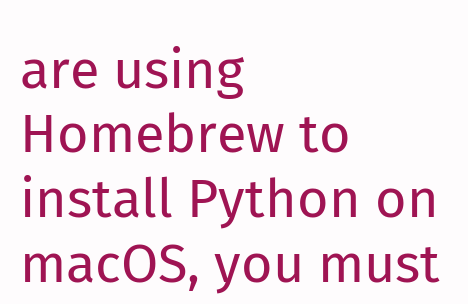are using Homebrew to install Python on macOS, you must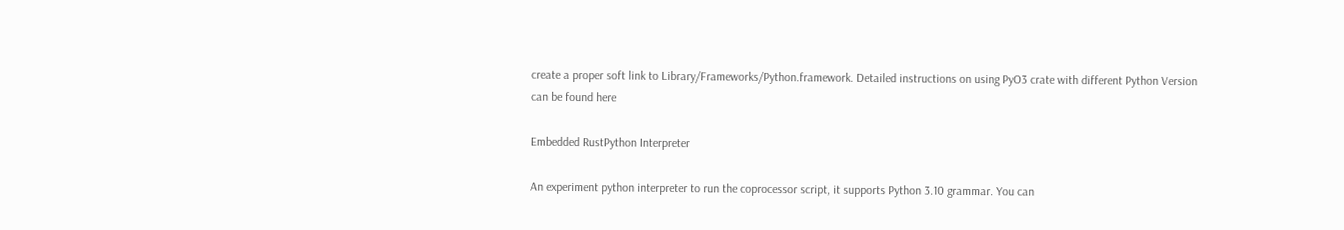create a proper soft link to Library/Frameworks/Python.framework. Detailed instructions on using PyO3 crate with different Python Version can be found here

Embedded RustPython Interpreter

An experiment python interpreter to run the coprocessor script, it supports Python 3.10 grammar. You can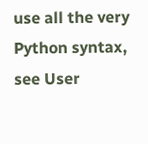use all the very Python syntax, see User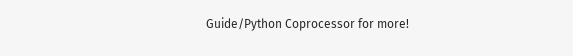Guide/Python Coprocessor for more!